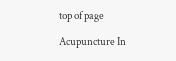top of page

Acupuncture In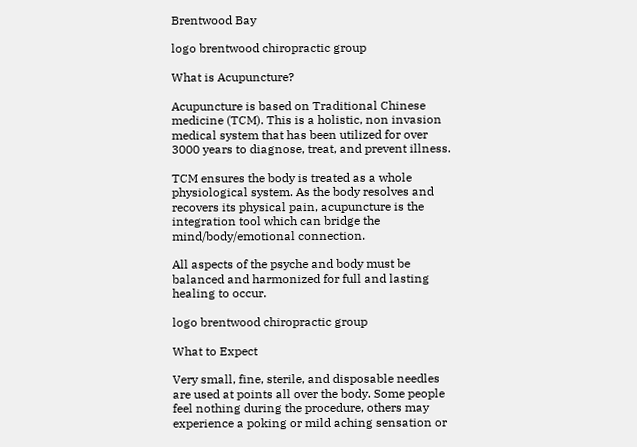Brentwood Bay

logo brentwood chiropractic group

What is Acupuncture?

Acupuncture is based on Traditional Chinese medicine (TCM). This is a holistic, non invasion medical system that has been utilized for over 3000 years to diagnose, treat, and prevent illness.

TCM ensures the body is treated as a whole physiological system. As the body resolves and recovers its physical pain, acupuncture is the integration tool which can bridge the mind/body/emotional connection.

All aspects of the psyche and body must be balanced and harmonized for full and lasting healing to occur.

logo brentwood chiropractic group

What to Expect

Very small, fine, sterile, and disposable needles are used at points all over the body. Some people feel nothing during the procedure, others may experience a poking or mild aching sensation or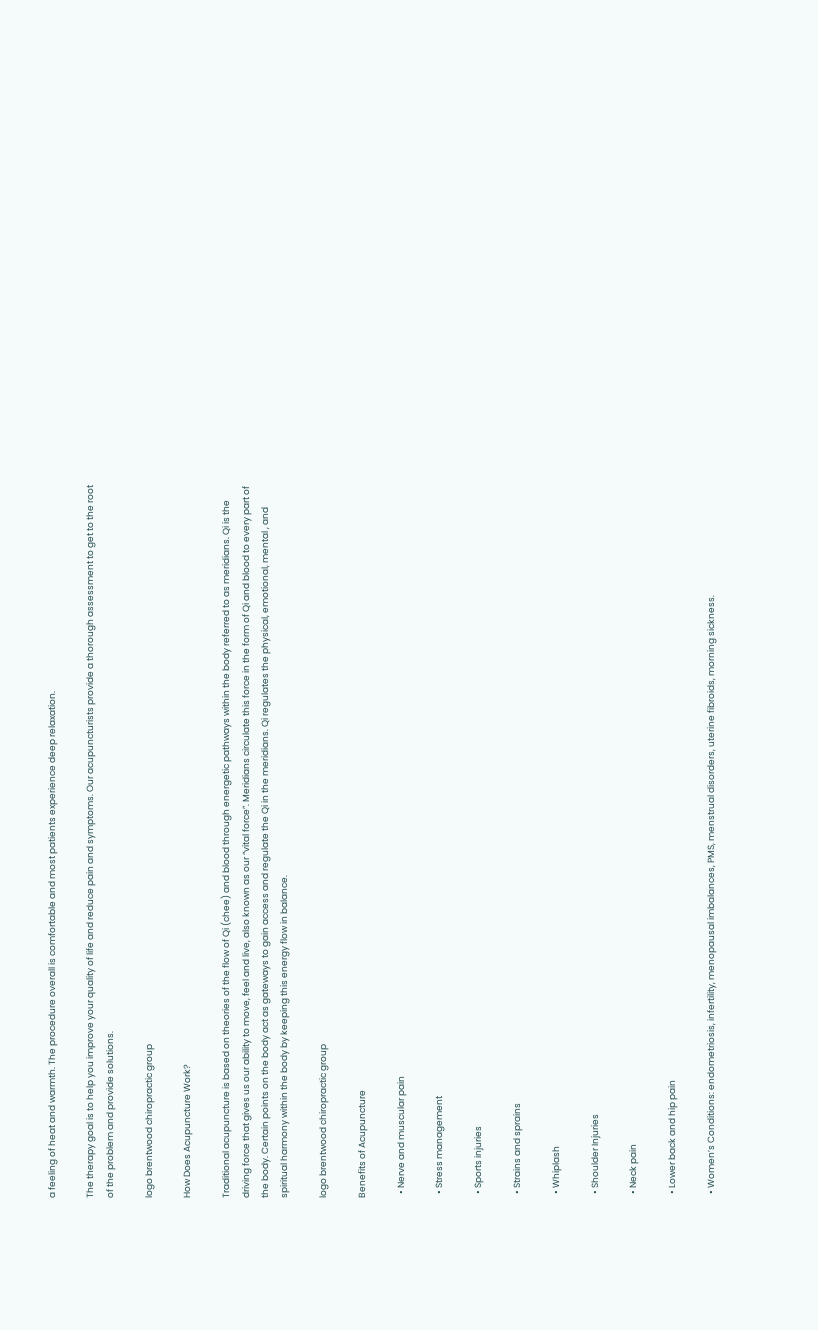a feeling of heat and warmth. The procedure overall is comfortable and most patients experience deep relaxation.

The therapy goal is to help you improve your quality of life and reduce pain and symptoms. Our acupuncturists provide a thorough assessment to get to the root of the problem and provide solutions.

logo brentwood chiropractic group

How Does Acupuncture Work?

Traditional acupuncture is based on theories of the flow of Qi (chee) and blood through energetic pathways within the body referred to as meridians. Qi is the driving force that gives us our ability to move, feel and live, also known as our “vital force”. Meridians circulate this force in the form of Qi and blood to every part of the body. Certain points on the body act as gateways to gain access and regulate the Qi in the meridians. Qi regulates the physical, emotional, mental , and spiritual harmony within the body by keeping this energy flow in balance.

logo brentwood chiropractic group

Benefits of Acupuncture

  • Nerve and muscular pain

  • Stress management

  • Sports injuries

  • Strains and sprains

  • Whiplash

  • Shoulder Injuries

  • Neck pain

  • Lower back and hip pain

  • Women’s Conditions: endometriosis, infertility, menopausal imbalances, PMS, menstrual disorders, uterine fibroids, morning sickness.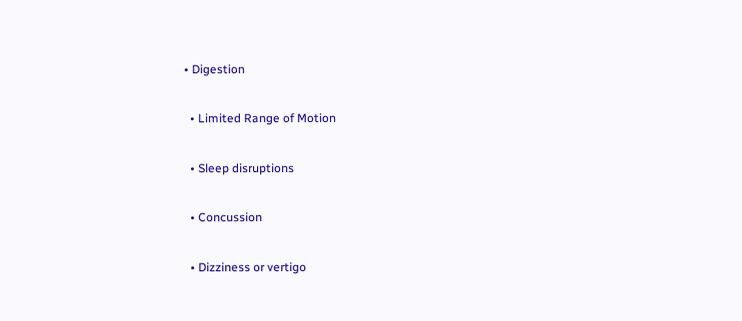• Digestion

  • Limited Range of Motion

  • Sleep disruptions

  • Concussion

  • Dizziness or vertigo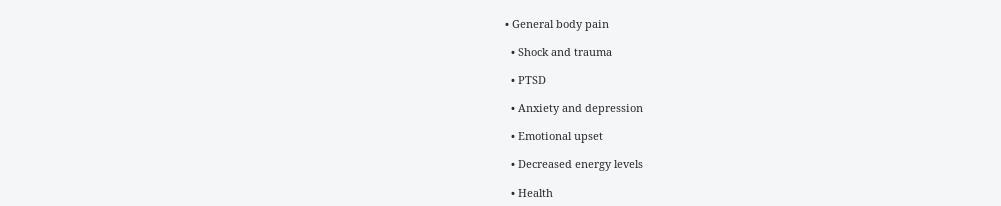• General body pain

  • Shock and trauma

  • PTSD

  • Anxiety and depression

  • Emotional upset

  • Decreased energy levels

  • Health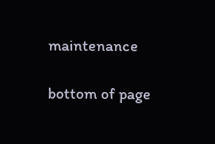maintenance

bottom of page